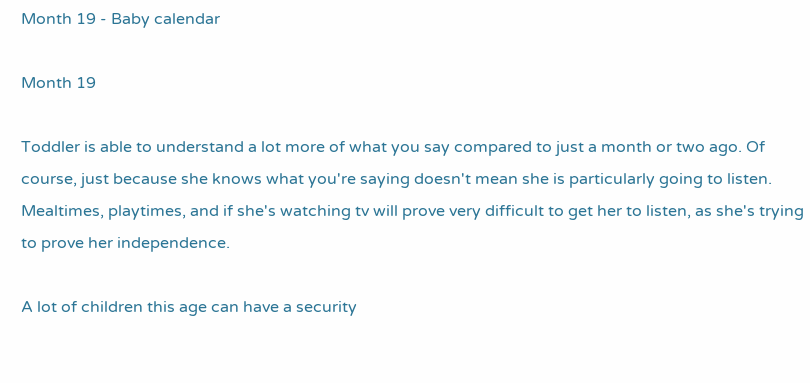Month 19 - Baby calendar

Month 19

Toddler is able to understand a lot more of what you say compared to just a month or two ago. Of course, just because she knows what you're saying doesn't mean she is particularly going to listen. Mealtimes, playtimes, and if she's watching tv will prove very difficult to get her to listen, as she's trying to prove her independence.

A lot of children this age can have a security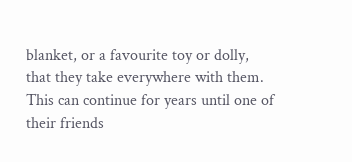blanket, or a favourite toy or dolly, that they take everywhere with them. This can continue for years until one of their friends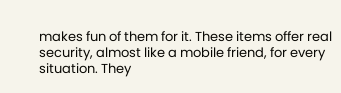makes fun of them for it. These items offer real security, almost like a mobile friend, for every situation. They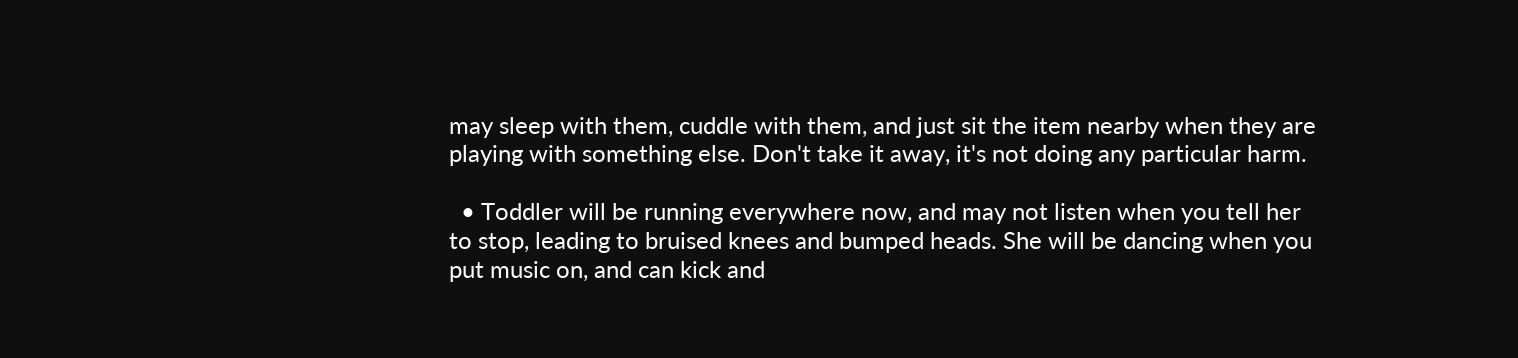may sleep with them, cuddle with them, and just sit the item nearby when they are playing with something else. Don't take it away, it's not doing any particular harm.

  • Toddler will be running everywhere now, and may not listen when you tell her to stop, leading to bruised knees and bumped heads. She will be dancing when you put music on, and can kick and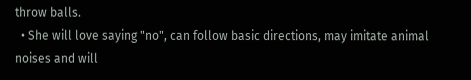throw balls.
  • She will love saying "no", can follow basic directions, may imitate animal noises and will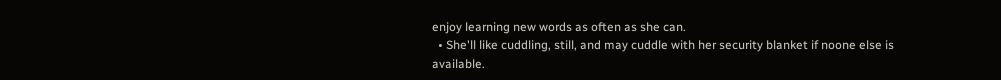enjoy learning new words as often as she can.
  • She'll like cuddling, still, and may cuddle with her security blanket if noone else is available.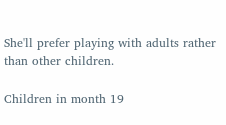She'll prefer playing with adults rather than other children.

Children in month 19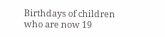Birthdays of children who are now 19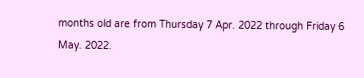months old are from Thursday 7 Apr. 2022 through Friday 6 May. 2022.